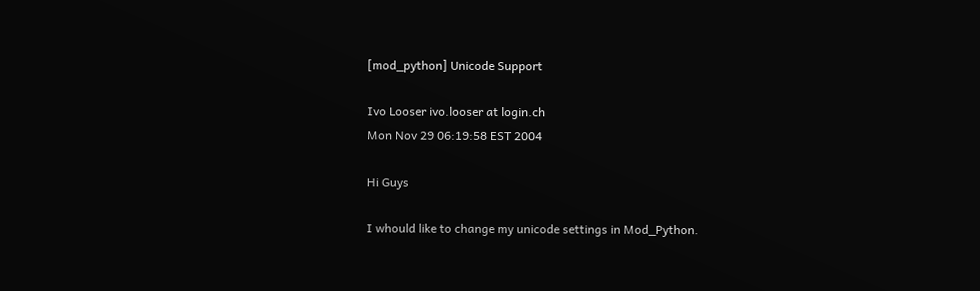[mod_python] Unicode Support

Ivo Looser ivo.looser at login.ch
Mon Nov 29 06:19:58 EST 2004

Hi Guys

I whould like to change my unicode settings in Mod_Python.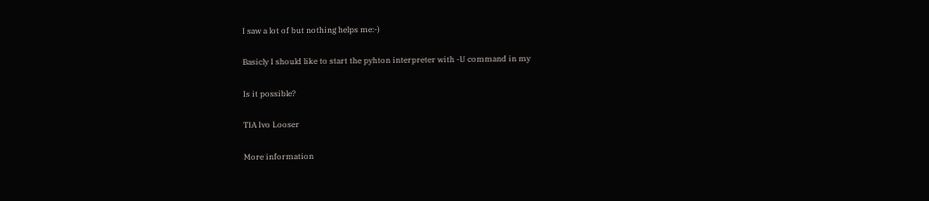I saw a lot of but nothing helps me:-)

Basicly I should like to start the pyhton interpreter with -U command in my

Is it possible?

TIA Ivo Looser

More information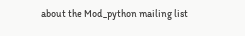about the Mod_python mailing list